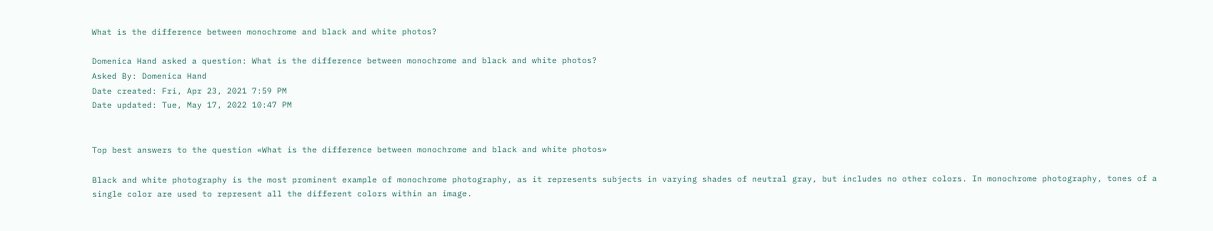What is the difference between monochrome and black and white photos?

Domenica Hand asked a question: What is the difference between monochrome and black and white photos?
Asked By: Domenica Hand
Date created: Fri, Apr 23, 2021 7:59 PM
Date updated: Tue, May 17, 2022 10:47 PM


Top best answers to the question «What is the difference between monochrome and black and white photos»

Black and white photography is the most prominent example of monochrome photography, as it represents subjects in varying shades of neutral gray, but includes no other colors. In monochrome photography, tones of a single color are used to represent all the different colors within an image.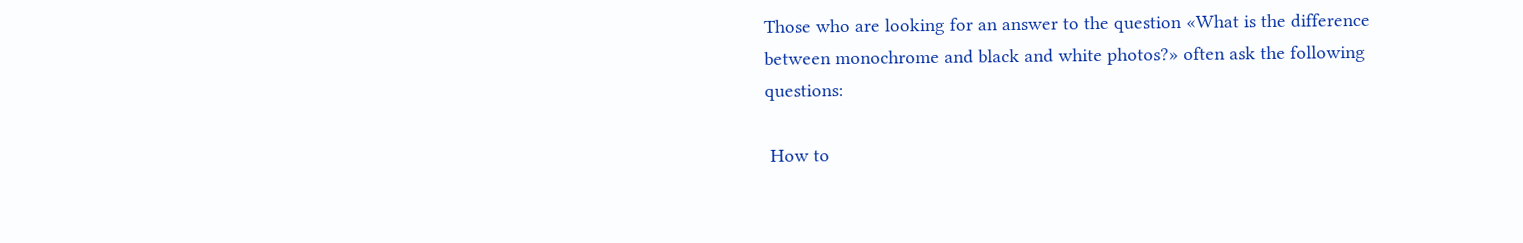Those who are looking for an answer to the question «What is the difference between monochrome and black and white photos?» often ask the following questions:

 How to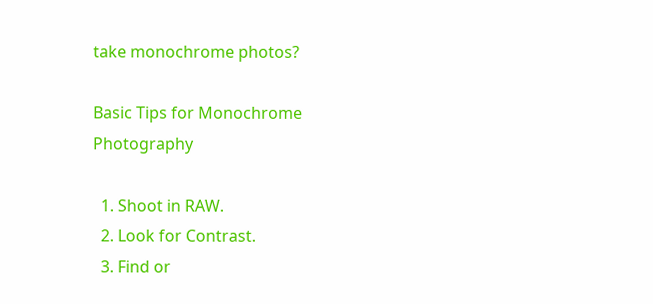take monochrome photos?

Basic Tips for Monochrome Photography

  1. Shoot in RAW.
  2. Look for Contrast.
  3. Find or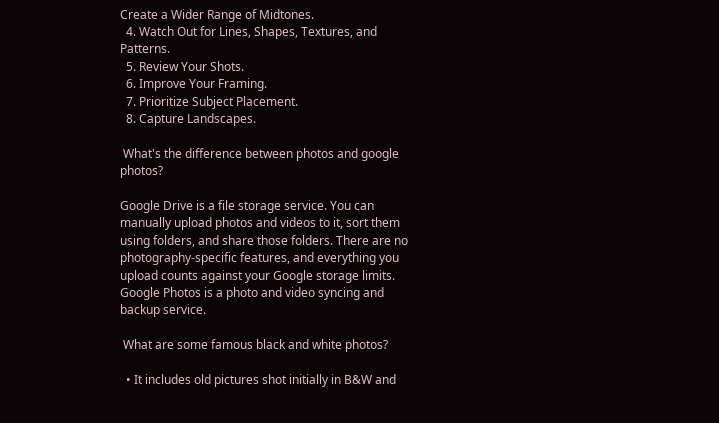Create a Wider Range of Midtones.
  4. Watch Out for Lines, Shapes, Textures, and Patterns.
  5. Review Your Shots.
  6. Improve Your Framing.
  7. Prioritize Subject Placement.
  8. Capture Landscapes.

 What's the difference between photos and google photos?

Google Drive is a file storage service. You can manually upload photos and videos to it, sort them using folders, and share those folders. There are no photography-specific features, and everything you upload counts against your Google storage limits. Google Photos is a photo and video syncing and backup service.

 What are some famous black and white photos?

  • It includes old pictures shot initially in B&W and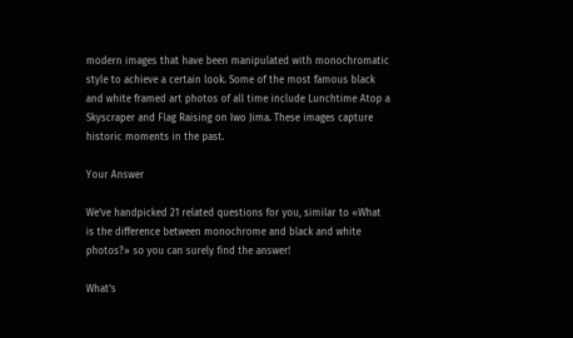modern images that have been manipulated with monochromatic style to achieve a certain look. Some of the most famous black and white framed art photos of all time include Lunchtime Atop a Skyscraper and Flag Raising on Iwo Jima. These images capture historic moments in the past.

Your Answer

We've handpicked 21 related questions for you, similar to «What is the difference between monochrome and black and white photos?» so you can surely find the answer!

What's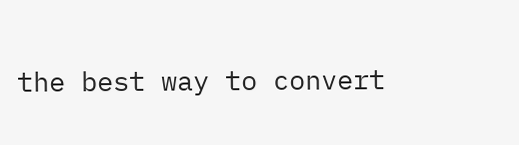the best way to convert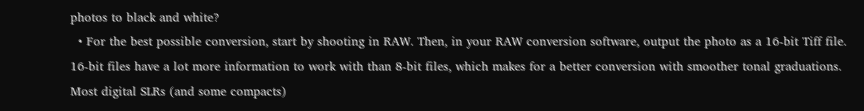photos to black and white?
  • For the best possible conversion, start by shooting in RAW. Then, in your RAW conversion software, output the photo as a 16-bit Tiff file. 16-bit files have a lot more information to work with than 8-bit files, which makes for a better conversion with smoother tonal graduations. Most digital SLRs (and some compacts)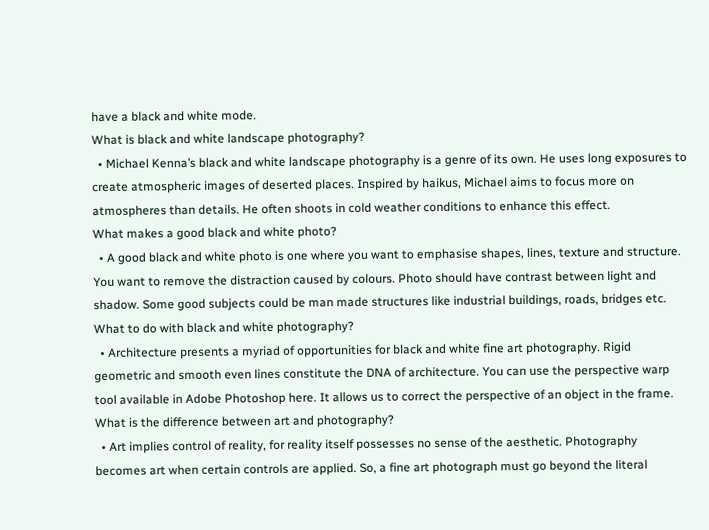have a black and white mode.
What is black and white landscape photography?
  • Michael Kenna’s black and white landscape photography is a genre of its own. He uses long exposures to create atmospheric images of deserted places. Inspired by haikus, Michael aims to focus more on atmospheres than details. He often shoots in cold weather conditions to enhance this effect.
What makes a good black and white photo?
  • A good black and white photo is one where you want to emphasise shapes, lines, texture and structure. You want to remove the distraction caused by colours. Photo should have contrast between light and shadow. Some good subjects could be man made structures like industrial buildings, roads, bridges etc.
What to do with black and white photography?
  • Architecture presents a myriad of opportunities for black and white fine art photography. Rigid geometric and smooth even lines constitute the DNA of architecture. You can use the perspective warp tool available in Adobe Photoshop here. It allows us to correct the perspective of an object in the frame.
What is the difference between art and photography?
  • Art implies control of reality, for reality itself possesses no sense of the aesthetic. Photography becomes art when certain controls are applied. So, a fine art photograph must go beyond the literal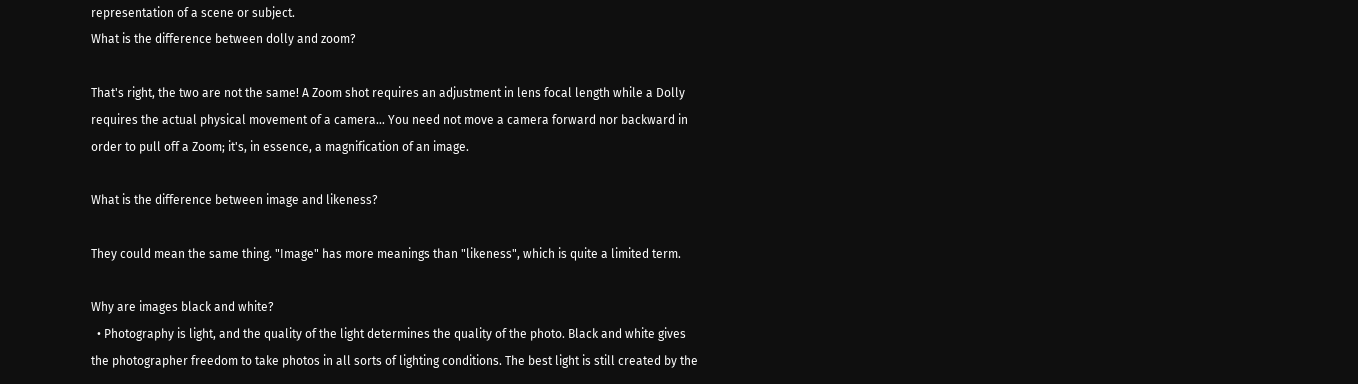representation of a scene or subject.
What is the difference between dolly and zoom?

That's right, the two are not the same! A Zoom shot requires an adjustment in lens focal length while a Dolly requires the actual physical movement of a camera… You need not move a camera forward nor backward in order to pull off a Zoom; it's, in essence, a magnification of an image.

What is the difference between image and likeness?

They could mean the same thing. "Image" has more meanings than "likeness", which is quite a limited term.

Why are images black and white?
  • Photography is light, and the quality of the light determines the quality of the photo. Black and white gives the photographer freedom to take photos in all sorts of lighting conditions. The best light is still created by the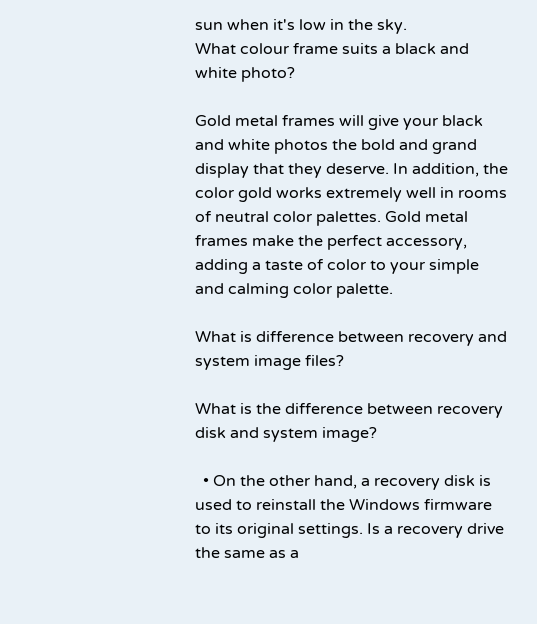sun when it's low in the sky.
What colour frame suits a black and white photo?

Gold metal frames will give your black and white photos the bold and grand display that they deserve. In addition, the color gold works extremely well in rooms of neutral color palettes. Gold metal frames make the perfect accessory, adding a taste of color to your simple and calming color palette.

What is difference between recovery and system image files?

What is the difference between recovery disk and system image?

  • On the other hand, a recovery disk is used to reinstall the Windows firmware to its original settings. Is a recovery drive the same as a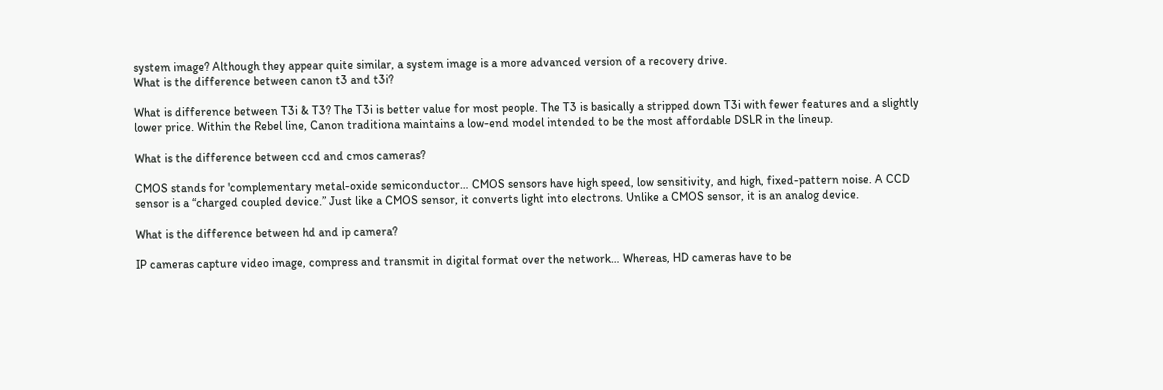system image? Although they appear quite similar, a system image is a more advanced version of a recovery drive.
What is the difference between canon t3 and t3i?

What is difference between T3i & T3? The T3i is better value for most people. The T3 is basically a stripped down T3i with fewer features and a slightly lower price. Within the Rebel line, Canon traditiona maintains a low-end model intended to be the most affordable DSLR in the lineup.

What is the difference between ccd and cmos cameras?

CMOS stands for 'complementary metal-oxide semiconductor… CMOS sensors have high speed, low sensitivity, and high, fixed-pattern noise. A CCD sensor is a “charged coupled device.” Just like a CMOS sensor, it converts light into electrons. Unlike a CMOS sensor, it is an analog device.

What is the difference between hd and ip camera?

IP cameras capture video image, compress and transmit in digital format over the network… Whereas, HD cameras have to be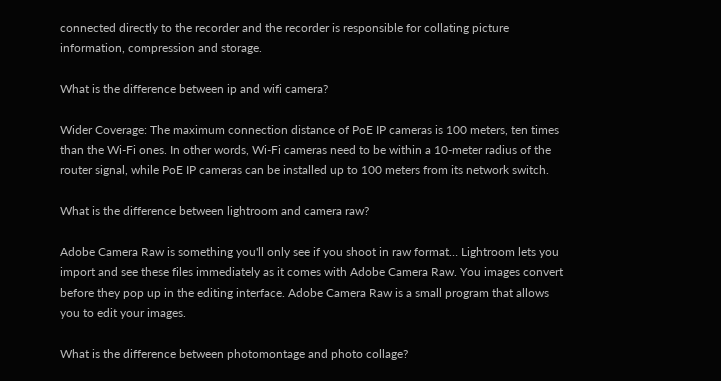connected directly to the recorder and the recorder is responsible for collating picture information, compression and storage.

What is the difference between ip and wifi camera?

Wider Coverage: The maximum connection distance of PoE IP cameras is 100 meters, ten times than the Wi-Fi ones. In other words, Wi-Fi cameras need to be within a 10-meter radius of the router signal, while PoE IP cameras can be installed up to 100 meters from its network switch.

What is the difference between lightroom and camera raw?

Adobe Camera Raw is something you'll only see if you shoot in raw format… Lightroom lets you import and see these files immediately as it comes with Adobe Camera Raw. You images convert before they pop up in the editing interface. Adobe Camera Raw is a small program that allows you to edit your images.

What is the difference between photomontage and photo collage?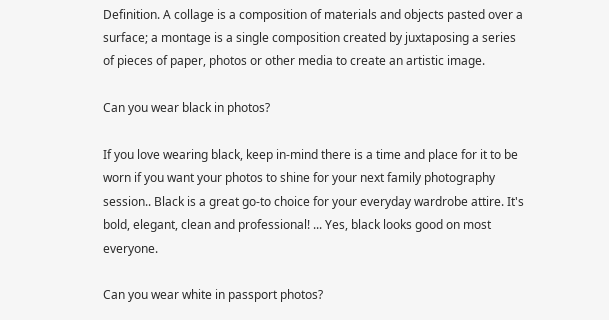Definition. A collage is a composition of materials and objects pasted over a surface; a montage is a single composition created by juxtaposing a series of pieces of paper, photos or other media to create an artistic image.

Can you wear black in photos?

If you love wearing black, keep in-mind there is a time and place for it to be worn if you want your photos to shine for your next family photography session.. Black is a great go-to choice for your everyday wardrobe attire. It's bold, elegant, clean and professional! ... Yes, black looks good on most everyone.

Can you wear white in passport photos?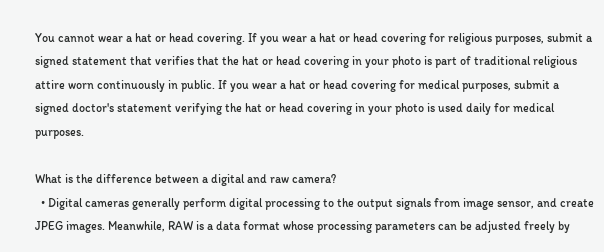You cannot wear a hat or head covering. If you wear a hat or head covering for religious purposes, submit a signed statement that verifies that the hat or head covering in your photo is part of traditional religious attire worn continuously in public. If you wear a hat or head covering for medical purposes, submit a signed doctor's statement verifying the hat or head covering in your photo is used daily for medical purposes.

What is the difference between a digital and raw camera?
  • Digital cameras generally perform digital processing to the output signals from image sensor, and create JPEG images. Meanwhile, RAW is a data format whose processing parameters can be adjusted freely by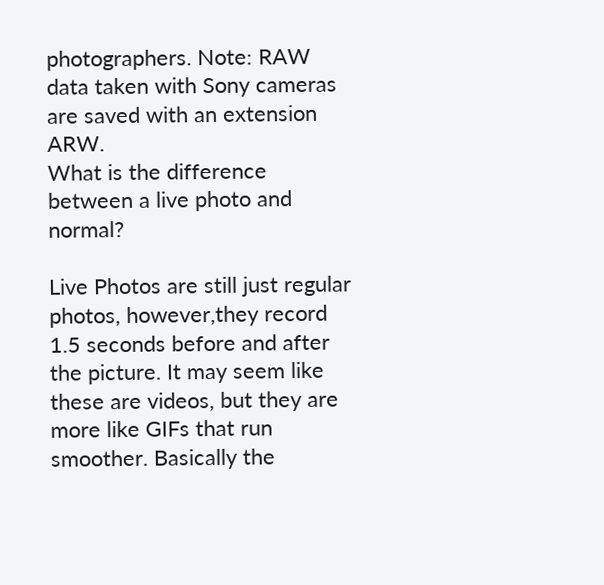photographers. Note: RAW data taken with Sony cameras are saved with an extension ARW.
What is the difference between a live photo and normal?

Live Photos are still just regular photos, however,they record 1.5 seconds before and after the picture. It may seem like these are videos, but they are more like GIFs that run smoother. Basically the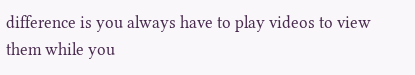difference is you always have to play videos to view them while you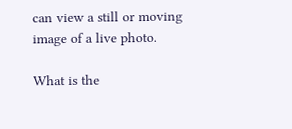can view a still or moving image of a live photo.

What is the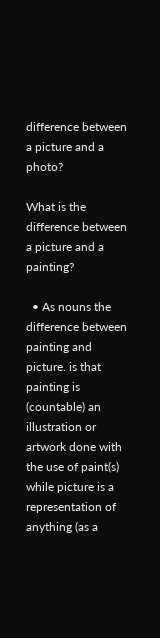difference between a picture and a photo?

What is the difference between a picture and a painting?

  • As nouns the difference between painting and picture. is that painting is (countable) an illustration or artwork done with the use of paint(s) while picture is a representation of anything (as a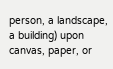person, a landscape, a building) upon canvas, paper, or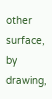other surface, by drawing,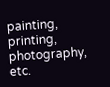painting, printing, photography, etc.